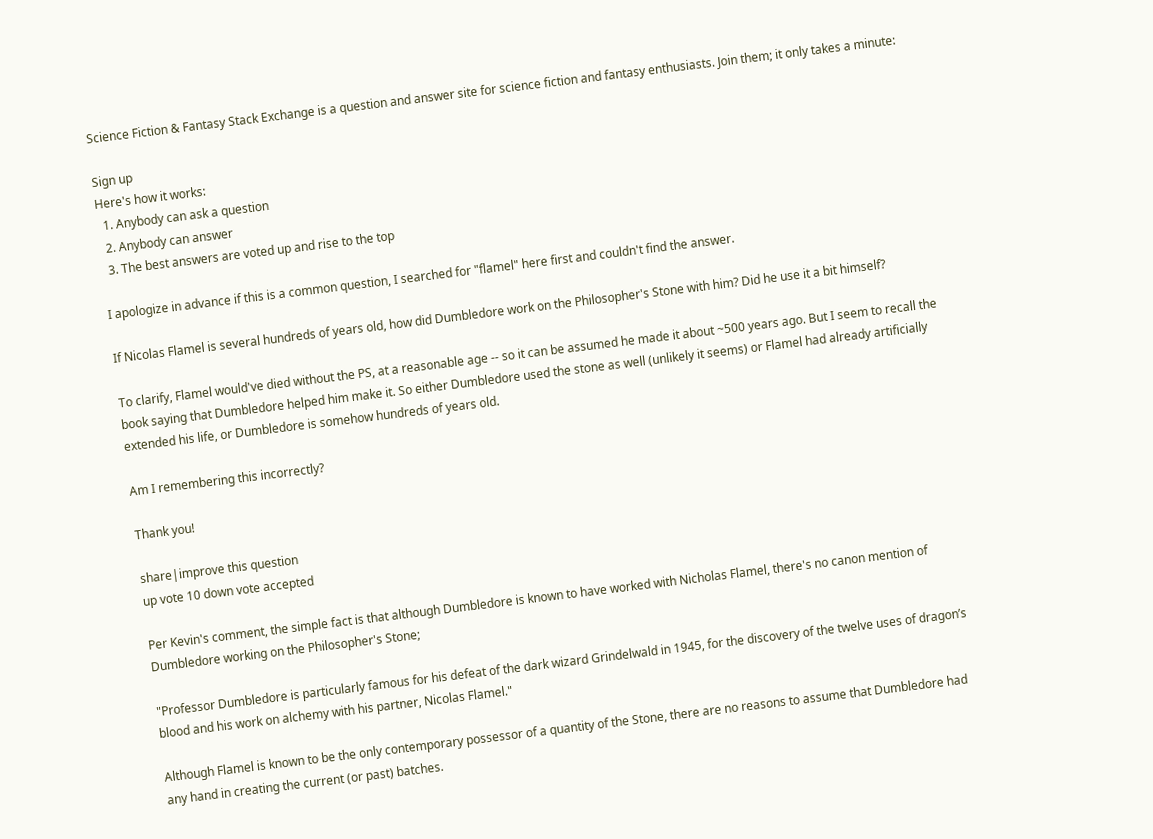Science Fiction & Fantasy Stack Exchange is a question and answer site for science fiction and fantasy enthusiasts. Join them; it only takes a minute:

Sign up
Here's how it works:
  1. Anybody can ask a question
  2. Anybody can answer
  3. The best answers are voted up and rise to the top

I apologize in advance if this is a common question, I searched for "flamel" here first and couldn't find the answer.

If Nicolas Flamel is several hundreds of years old, how did Dumbledore work on the Philosopher's Stone with him? Did he use it a bit himself?

To clarify, Flamel would've died without the PS, at a reasonable age -- so it can be assumed he made it about ~500 years ago. But I seem to recall the book saying that Dumbledore helped him make it. So either Dumbledore used the stone as well (unlikely it seems) or Flamel had already artificially extended his life, or Dumbledore is somehow hundreds of years old.

Am I remembering this incorrectly?

Thank you!

share|improve this question
up vote 10 down vote accepted

Per Kevin's comment, the simple fact is that although Dumbledore is known to have worked with Nicholas Flamel, there's no canon mention of Dumbledore working on the Philosopher's Stone;

"Professor Dumbledore is particularly famous for his defeat of the dark wizard Grindelwald in 1945, for the discovery of the twelve uses of dragon’s blood and his work on alchemy with his partner, Nicolas Flamel."

Although Flamel is known to be the only contemporary possessor of a quantity of the Stone, there are no reasons to assume that Dumbledore had any hand in creating the current (or past) batches.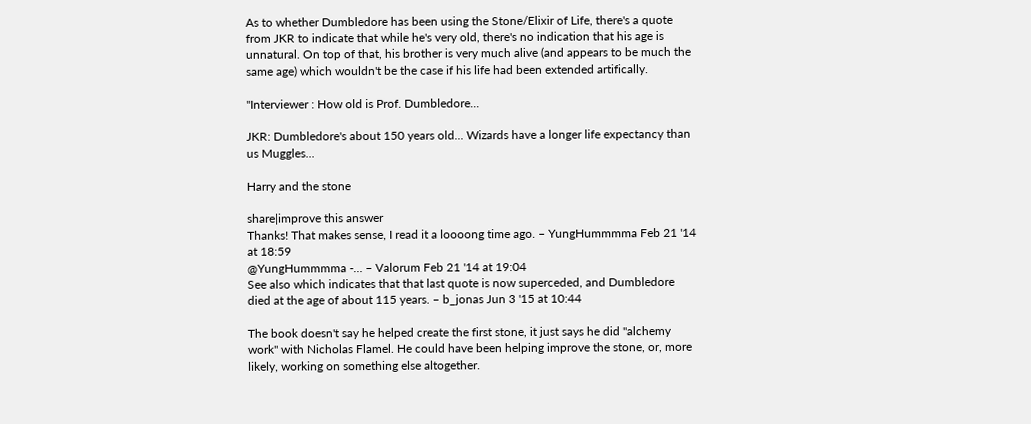As to whether Dumbledore has been using the Stone/Elixir of Life, there's a quote from JKR to indicate that while he's very old, there's no indication that his age is unnatural. On top of that, his brother is very much alive (and appears to be much the same age) which wouldn't be the case if his life had been extended artifically.

"Interviewer : How old is Prof. Dumbledore...

JKR: Dumbledore's about 150 years old... Wizards have a longer life expectancy than us Muggles...

Harry and the stone

share|improve this answer
Thanks! That makes sense, I read it a loooong time ago. – YungHummmma Feb 21 '14 at 18:59
@YungHummmma -… – Valorum Feb 21 '14 at 19:04
See also which indicates that that last quote is now superceded, and Dumbledore died at the age of about 115 years. – b_jonas Jun 3 '15 at 10:44

The book doesn't say he helped create the first stone, it just says he did "alchemy work" with Nicholas Flamel. He could have been helping improve the stone, or, more likely, working on something else altogether.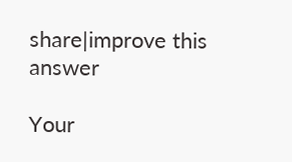share|improve this answer

Your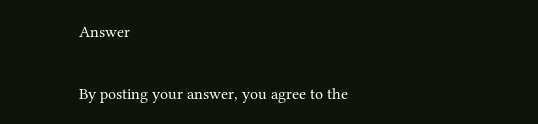Answer


By posting your answer, you agree to the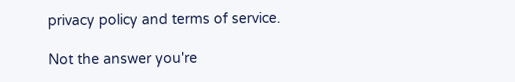privacy policy and terms of service.

Not the answer you're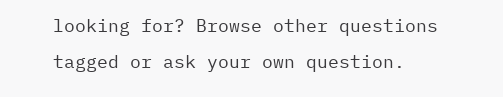looking for? Browse other questions tagged or ask your own question.